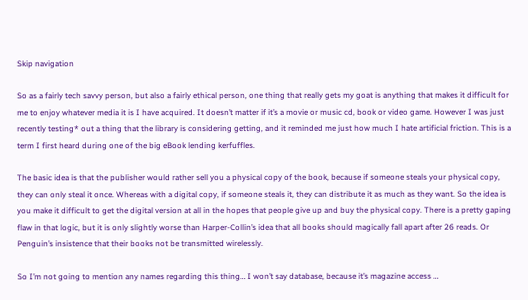Skip navigation

So as a fairly tech savvy person, but also a fairly ethical person, one thing that really gets my goat is anything that makes it difficult for me to enjoy whatever media it is I have acquired. It doesn’t matter if it’s a movie or music cd, book or video game. However I was just recently testing* out a thing that the library is considering getting, and it reminded me just how much I hate artificial friction. This is a term I first heard during one of the big eBook lending kerfuffles.

The basic idea is that the publisher would rather sell you a physical copy of the book, because if someone steals your physical copy, they can only steal it once. Whereas with a digital copy, if someone steals it, they can distribute it as much as they want. So the idea is you make it difficult to get the digital version at all in the hopes that people give up and buy the physical copy. There is a pretty gaping flaw in that logic, but it is only slightly worse than Harper-Collin’s idea that all books should magically fall apart after 26 reads. Or Penguin’s insistence that their books not be transmitted wirelessly.

So I’m not going to mention any names regarding this thing… I won’t say database, because it’s magazine access …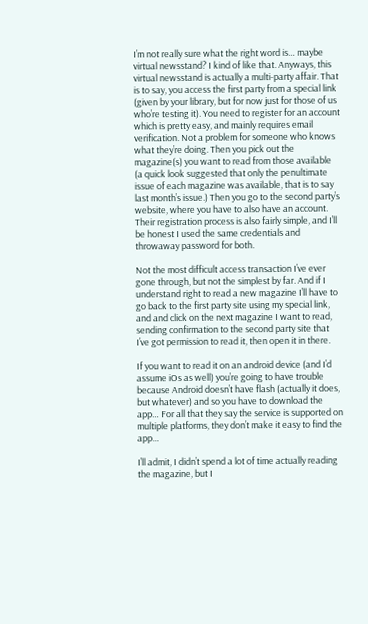I’m not really sure what the right word is… maybe virtual newsstand? I kind of like that. Anyways, this virtual newsstand is actually a multi-party affair. That is to say, you access the first party from a special link (given by your library, but for now just for those of us who’re testing it). You need to register for an account which is pretty easy, and mainly requires email verification. Not a problem for someone who knows what they’re doing. Then you pick out the magazine(s) you want to read from those available (a quick look suggested that only the penultimate issue of each magazine was available, that is to say last month’s issue.) Then you go to the second party’s website, where you have to also have an account. Their registration process is also fairly simple, and I’ll be honest I used the same credentials and throwaway password for both.

Not the most difficult access transaction I’ve ever gone through, but not the simplest by far. And if I understand right to read a new magazine I’ll have to go back to the first party site using my special link, and and click on the next magazine I want to read, sending confirmation to the second party site that I’ve got permission to read it, then open it in there.

If you want to read it on an android device (and I’d assume iOs as well) you’re going to have trouble because Android doesn’t have flash (actually it does, but whatever) and so you have to download the app… For all that they say the service is supported on multiple platforms, they don’t make it easy to find the app…

I’ll admit, I didn’t spend a lot of time actually reading the magazine, but I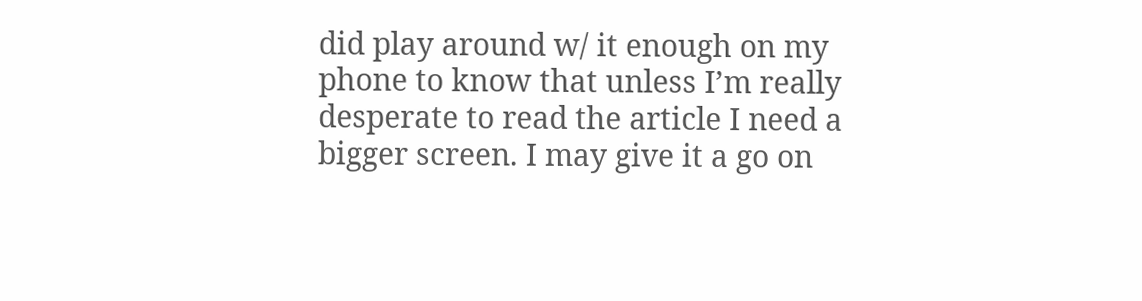did play around w/ it enough on my phone to know that unless I’m really desperate to read the article I need a bigger screen. I may give it a go on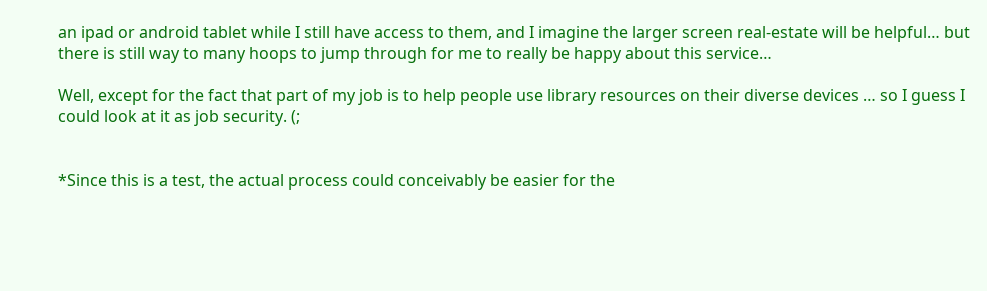an ipad or android tablet while I still have access to them, and I imagine the larger screen real-estate will be helpful… but there is still way to many hoops to jump through for me to really be happy about this service…

Well, except for the fact that part of my job is to help people use library resources on their diverse devices … so I guess I could look at it as job security. (;


*Since this is a test, the actual process could conceivably be easier for the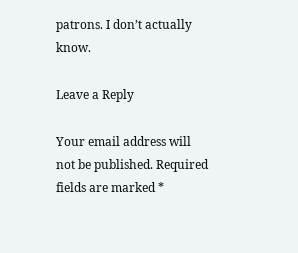patrons. I don’t actually know.

Leave a Reply

Your email address will not be published. Required fields are marked *